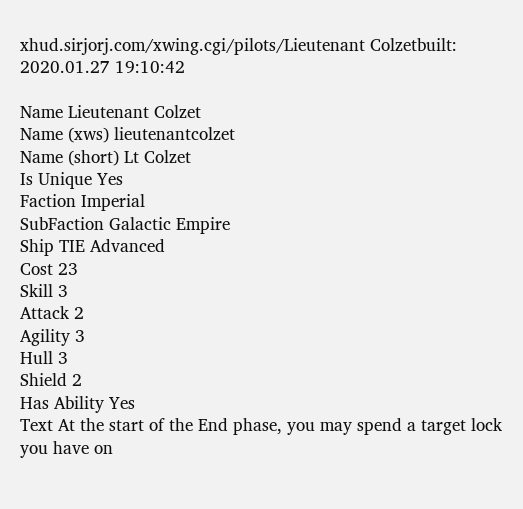xhud.sirjorj.com/xwing.cgi/pilots/Lieutenant Colzetbuilt: 2020.01.27 19:10:42

Name Lieutenant Colzet
Name (xws) lieutenantcolzet
Name (short) Lt Colzet
Is Unique Yes
Faction Imperial
SubFaction Galactic Empire
Ship TIE Advanced
Cost 23
Skill 3
Attack 2
Agility 3
Hull 3
Shield 2
Has Ability Yes
Text At the start of the End phase, you may spend a target lock you have on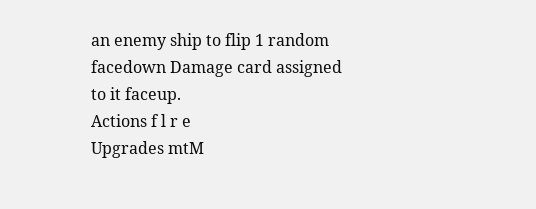an enemy ship to flip 1 random facedown Damage card assigned to it faceup.
Actions f l r e
Upgrades mtM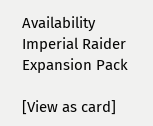Availability Imperial Raider Expansion Pack

[View as card]